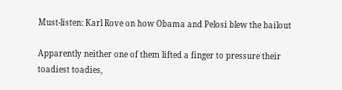Must-listen: Karl Rove on how Obama and Pelosi blew the bailout

Apparently neither one of them lifted a finger to pressure their toadiest toadies,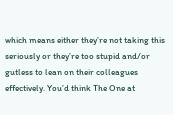which means either they’re not taking this seriously or they’re too stupid and/or gutless to lean on their colleagues effectively. You’d think The One at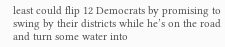least could flip 12 Democrats by promising to swing by their districts while he’s on the road and turn some water into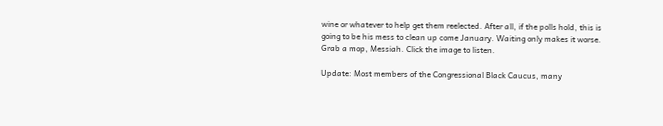wine or whatever to help get them reelected. After all, if the polls hold, this is going to be his mess to clean up come January. Waiting only makes it worse. Grab a mop, Messiah. Click the image to listen.

Update: Most members of the Congressional Black Caucus, many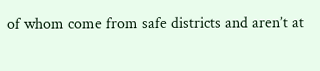of whom come from safe districts and aren’t at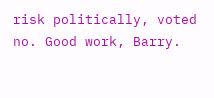risk politically, voted no. Good work, Barry.